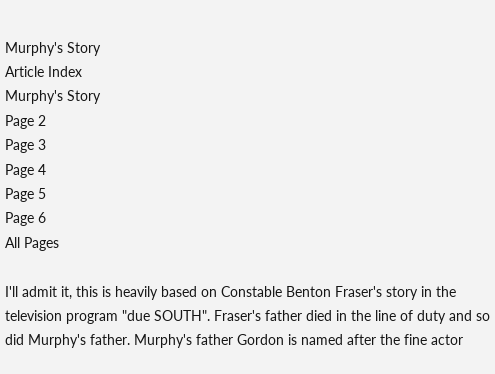Murphy's Story
Article Index
Murphy's Story
Page 2
Page 3
Page 4
Page 5
Page 6
All Pages

I'll admit it, this is heavily based on Constable Benton Fraser's story in the television program "due SOUTH". Fraser's father died in the line of duty and so did Murphy's father. Murphy's father Gordon is named after the fine actor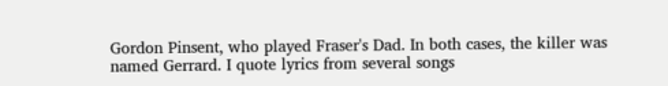Gordon Pinsent, who played Fraser's Dad. In both cases, the killer was named Gerrard. I quote lyrics from several songs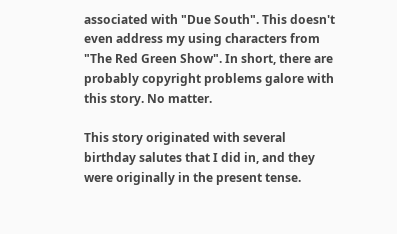associated with "Due South". This doesn't even address my using characters from "The Red Green Show". In short, there are probably copyright problems galore with this story. No matter.

This story originated with several birthday salutes that I did in, and they were originally in the present tense.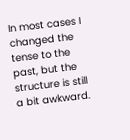In most cases I changed the tense to the past, but the structure is still a bit awkward.